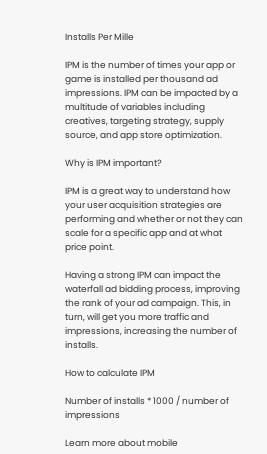Installs Per Mille

IPM is the number of times your app or game is installed per thousand ad impressions. IPM can be impacted by a multitude of variables including creatives, targeting strategy, supply source, and app store optimization.

Why is IPM important?

IPM is a great way to understand how your user acquisition strategies are performing and whether or not they can scale for a specific app and at what price point.

Having a strong IPM can impact the waterfall ad bidding process, improving the rank of your ad campaign. This, in turn, will get you more traffic and impressions, increasing the number of installs.

How to calculate IPM

Number of installs * 1000 / number of impressions

Learn more about mobile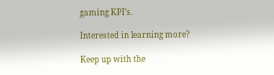gaming KPI’s.

Interested in learning more?

Keep up with the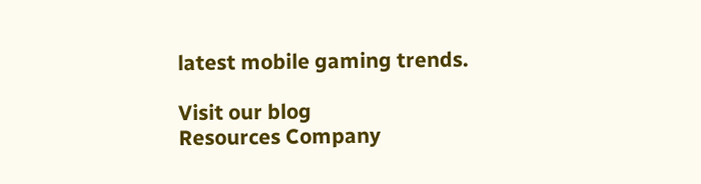latest mobile gaming trends.

Visit our blog
Resources Company